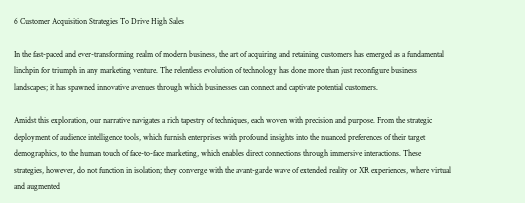6 Customer Acquisition Strategies To Drive High Sales

In the fast-paced and ever-transforming realm of modern business, the art of acquiring and retaining customers has emerged as a fundamental linchpin for triumph in any marketing venture. The relentless evolution of technology has done more than just reconfigure business landscapes; it has spawned innovative avenues through which businesses can connect and captivate potential customers.

Amidst this exploration, our narrative navigates a rich tapestry of techniques, each woven with precision and purpose. From the strategic deployment of audience intelligence tools, which furnish enterprises with profound insights into the nuanced preferences of their target demographics, to the human touch of face-to-face marketing, which enables direct connections through immersive interactions. These strategies, however, do not function in isolation; they converge with the avant-garde wave of extended reality or XR experiences, where virtual and augmented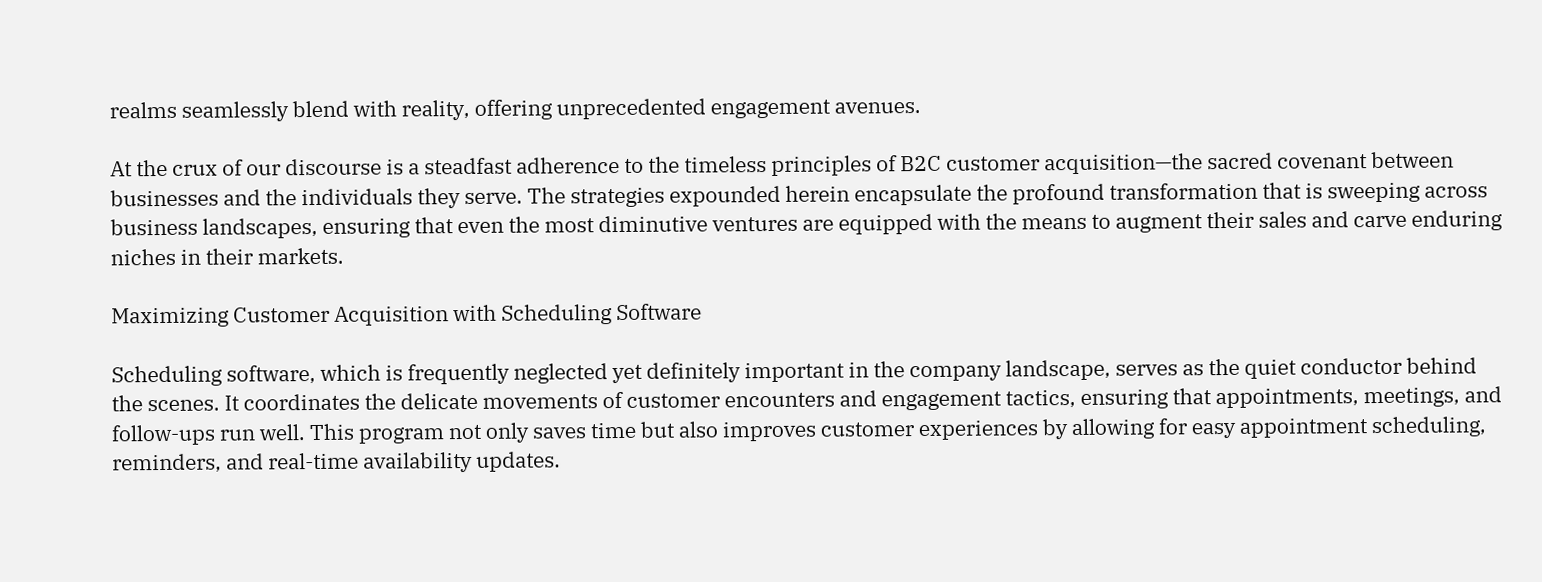realms seamlessly blend with reality, offering unprecedented engagement avenues.

At the crux of our discourse is a steadfast adherence to the timeless principles of B2C customer acquisition—the sacred covenant between businesses and the individuals they serve. The strategies expounded herein encapsulate the profound transformation that is sweeping across business landscapes, ensuring that even the most diminutive ventures are equipped with the means to augment their sales and carve enduring niches in their markets.

Maximizing Customer Acquisition with Scheduling Software

Scheduling software, which is frequently neglected yet definitely important in the company landscape, serves as the quiet conductor behind the scenes. It coordinates the delicate movements of customer encounters and engagement tactics, ensuring that appointments, meetings, and follow-ups run well. This program not only saves time but also improves customer experiences by allowing for easy appointment scheduling, reminders, and real-time availability updates.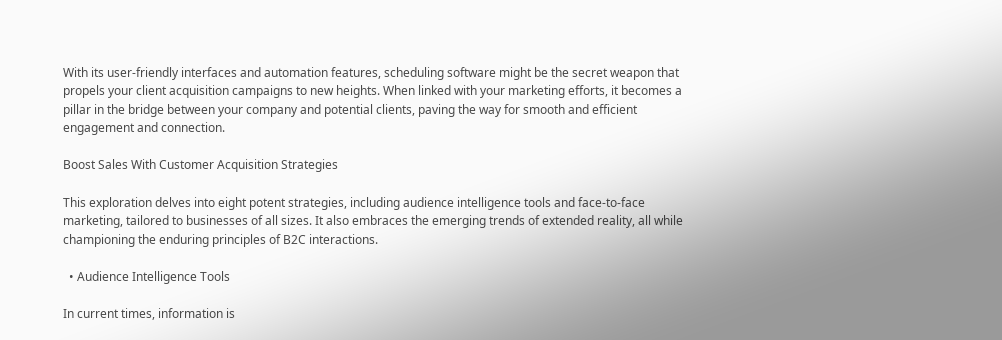With its user-friendly interfaces and automation features, scheduling software might be the secret weapon that propels your client acquisition campaigns to new heights. When linked with your marketing efforts, it becomes a pillar in the bridge between your company and potential clients, paving the way for smooth and efficient engagement and connection.

Boost Sales With Customer Acquisition Strategies

This exploration delves into eight potent strategies, including audience intelligence tools and face-to-face marketing, tailored to businesses of all sizes. It also embraces the emerging trends of extended reality, all while championing the enduring principles of B2C interactions.

  • Audience Intelligence Tools

In current times, information is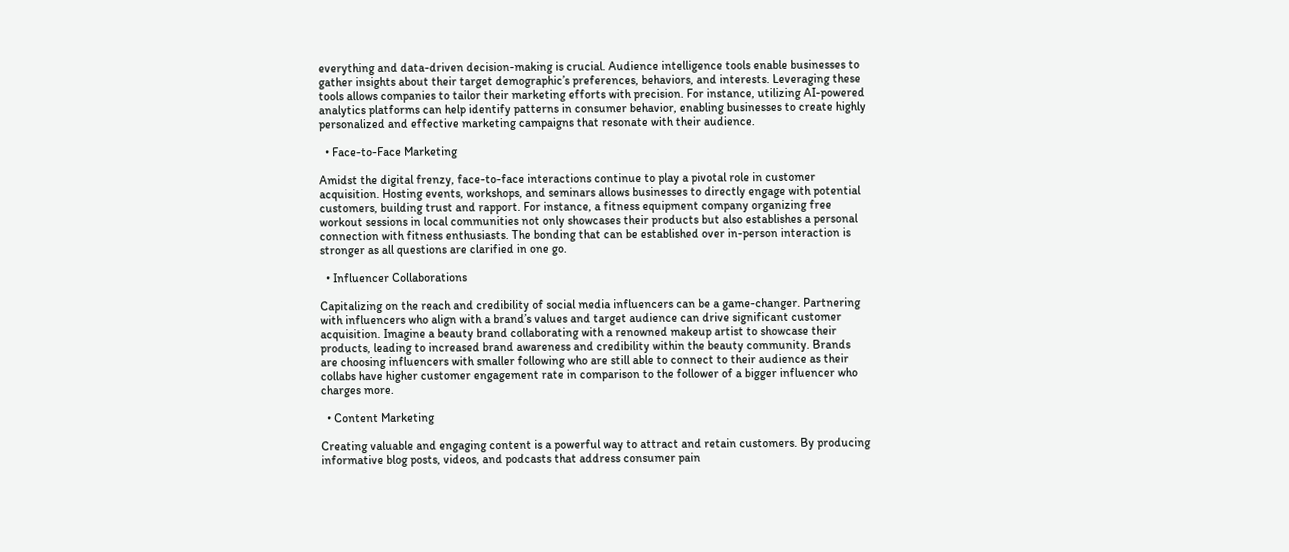everything and data-driven decision-making is crucial. Audience intelligence tools enable businesses to gather insights about their target demographic’s preferences, behaviors, and interests. Leveraging these tools allows companies to tailor their marketing efforts with precision. For instance, utilizing AI-powered analytics platforms can help identify patterns in consumer behavior, enabling businesses to create highly personalized and effective marketing campaigns that resonate with their audience.

  • Face-to-Face Marketing

Amidst the digital frenzy, face-to-face interactions continue to play a pivotal role in customer acquisition. Hosting events, workshops, and seminars allows businesses to directly engage with potential customers, building trust and rapport. For instance, a fitness equipment company organizing free workout sessions in local communities not only showcases their products but also establishes a personal connection with fitness enthusiasts. The bonding that can be established over in-person interaction is stronger as all questions are clarified in one go.

  • Influencer Collaborations

Capitalizing on the reach and credibility of social media influencers can be a game-changer. Partnering with influencers who align with a brand’s values and target audience can drive significant customer acquisition. Imagine a beauty brand collaborating with a renowned makeup artist to showcase their products, leading to increased brand awareness and credibility within the beauty community. Brands are choosing influencers with smaller following who are still able to connect to their audience as their collabs have higher customer engagement rate in comparison to the follower of a bigger influencer who charges more.

  • Content Marketing

Creating valuable and engaging content is a powerful way to attract and retain customers. By producing informative blog posts, videos, and podcasts that address consumer pain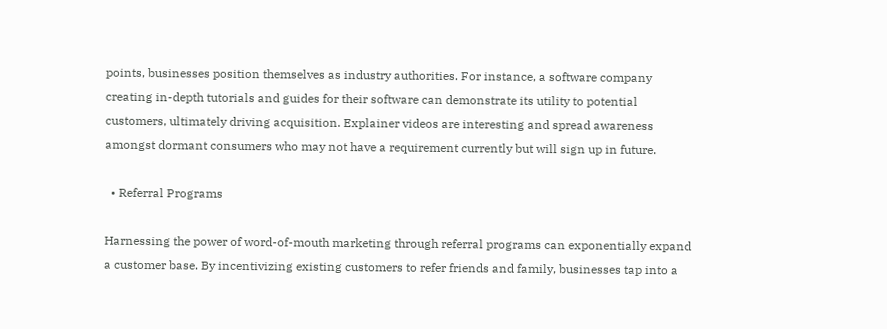points, businesses position themselves as industry authorities. For instance, a software company creating in-depth tutorials and guides for their software can demonstrate its utility to potential customers, ultimately driving acquisition. Explainer videos are interesting and spread awareness amongst dormant consumers who may not have a requirement currently but will sign up in future.

  • Referral Programs

Harnessing the power of word-of-mouth marketing through referral programs can exponentially expand a customer base. By incentivizing existing customers to refer friends and family, businesses tap into a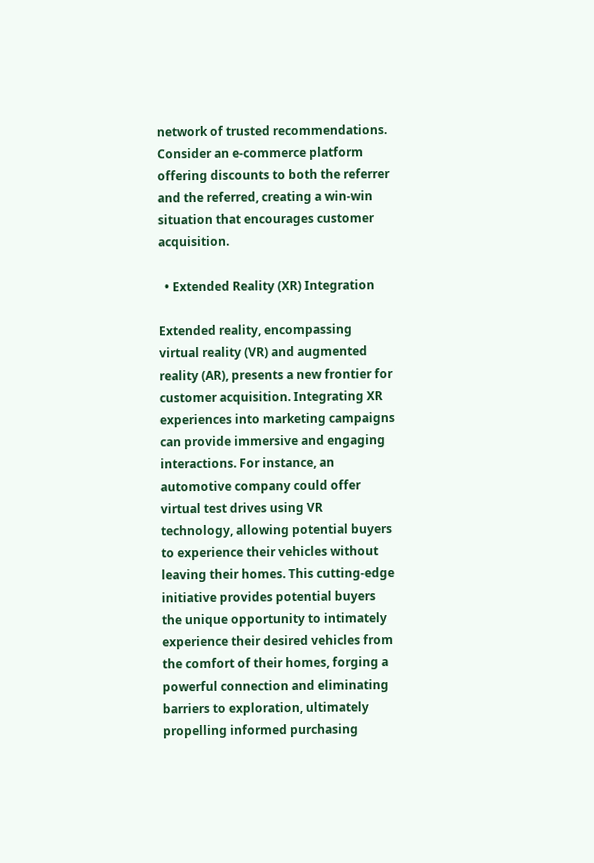network of trusted recommendations. Consider an e-commerce platform offering discounts to both the referrer and the referred, creating a win-win situation that encourages customer acquisition.

  • Extended Reality (XR) Integration

Extended reality, encompassing virtual reality (VR) and augmented reality (AR), presents a new frontier for customer acquisition. Integrating XR experiences into marketing campaigns can provide immersive and engaging interactions. For instance, an automotive company could offer virtual test drives using VR technology, allowing potential buyers to experience their vehicles without leaving their homes. This cutting-edge initiative provides potential buyers the unique opportunity to intimately experience their desired vehicles from the comfort of their homes, forging a powerful connection and eliminating barriers to exploration, ultimately propelling informed purchasing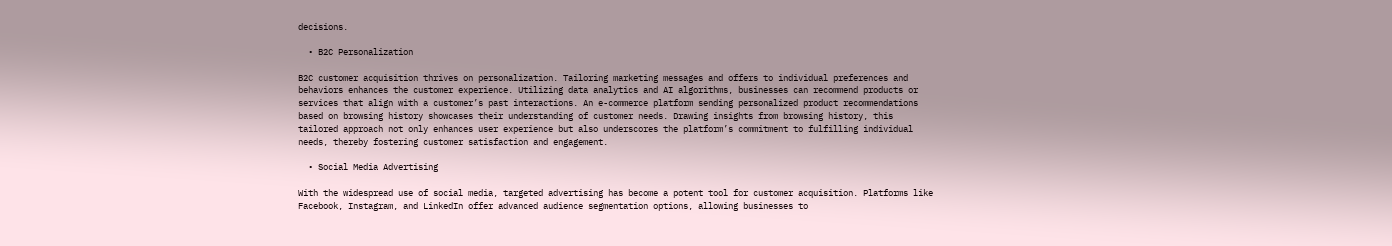decisions.

  • B2C Personalization

B2C customer acquisition thrives on personalization. Tailoring marketing messages and offers to individual preferences and behaviors enhances the customer experience. Utilizing data analytics and AI algorithms, businesses can recommend products or services that align with a customer’s past interactions. An e-commerce platform sending personalized product recommendations based on browsing history showcases their understanding of customer needs. Drawing insights from browsing history, this tailored approach not only enhances user experience but also underscores the platform’s commitment to fulfilling individual needs, thereby fostering customer satisfaction and engagement.

  • Social Media Advertising

With the widespread use of social media, targeted advertising has become a potent tool for customer acquisition. Platforms like Facebook, Instagram, and LinkedIn offer advanced audience segmentation options, allowing businesses to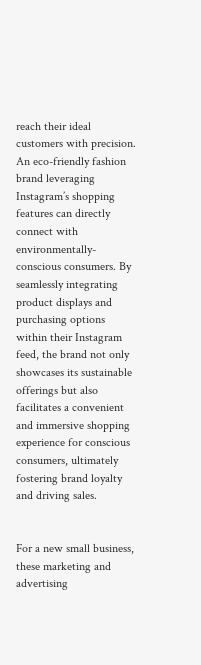reach their ideal customers with precision. An eco-friendly fashion brand leveraging Instagram’s shopping features can directly connect with environmentally-conscious consumers. By seamlessly integrating product displays and purchasing options within their Instagram feed, the brand not only showcases its sustainable offerings but also facilitates a convenient and immersive shopping experience for conscious consumers, ultimately fostering brand loyalty and driving sales.


For a new small business, these marketing and advertising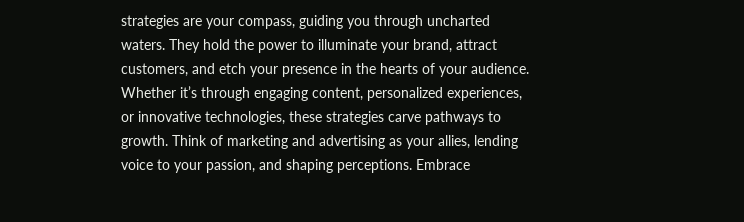strategies are your compass, guiding you through uncharted waters. They hold the power to illuminate your brand, attract customers, and etch your presence in the hearts of your audience. Whether it’s through engaging content, personalized experiences, or innovative technologies, these strategies carve pathways to growth. Think of marketing and advertising as your allies, lending voice to your passion, and shaping perceptions. Embrace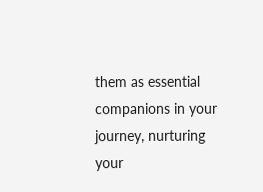them as essential companions in your journey, nurturing your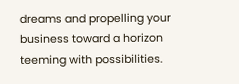dreams and propelling your business toward a horizon teeming with possibilities.